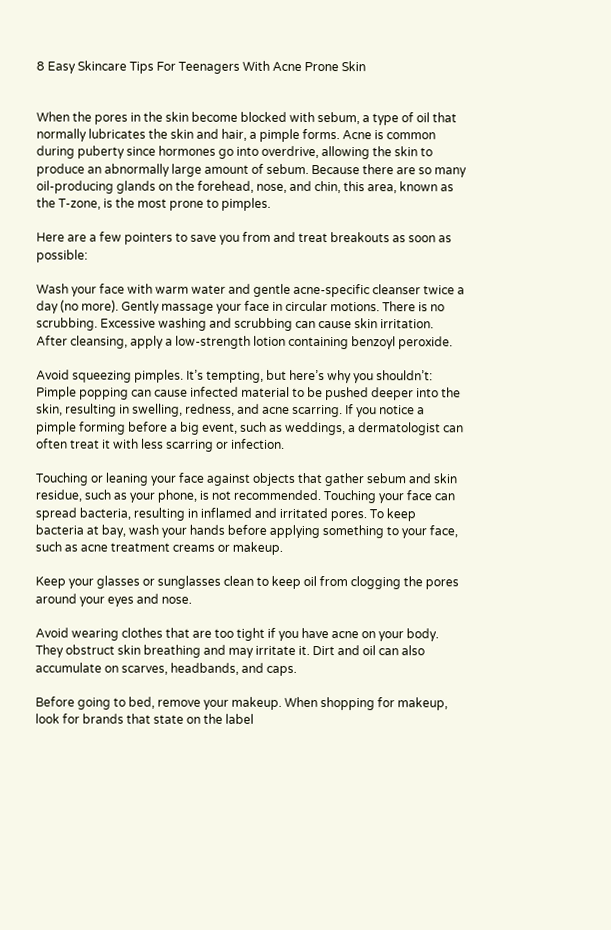8 Easy Skincare Tips For Teenagers With Acne Prone Skin


When the pores in the skin become blocked with sebum, a type of oil that normally lubricates the skin and hair, a pimple forms. Acne is common during puberty since hormones go into overdrive, allowing the skin to produce an abnormally large amount of sebum. Because there are so many oil-producing glands on the forehead, nose, and chin, this area, known as the T-zone, is the most prone to pimples.

Here are a few pointers to save you from and treat breakouts as soon as possible:

Wash your face with warm water and gentle acne-specific cleanser twice a day (no more). Gently massage your face in circular motions. There is no scrubbing. Excessive washing and scrubbing can cause skin irritation. After cleansing, apply a low-strength lotion containing benzoyl peroxide.

Avoid squeezing pimples. It’s tempting, but here’s why you shouldn’t: Pimple popping can cause infected material to be pushed deeper into the skin, resulting in swelling, redness, and acne scarring. If you notice a pimple forming before a big event, such as weddings, a dermatologist can often treat it with less scarring or infection.

Touching or leaning your face against objects that gather sebum and skin residue, such as your phone, is not recommended. Touching your face can spread bacteria, resulting in inflamed and irritated pores. To keep bacteria at bay, wash your hands before applying something to your face, such as acne treatment creams or makeup.

Keep your glasses or sunglasses clean to keep oil from clogging the pores around your eyes and nose.

Avoid wearing clothes that are too tight if you have acne on your body. They obstruct skin breathing and may irritate it. Dirt and oil can also accumulate on scarves, headbands, and caps.

Before going to bed, remove your makeup. When shopping for makeup, look for brands that state on the label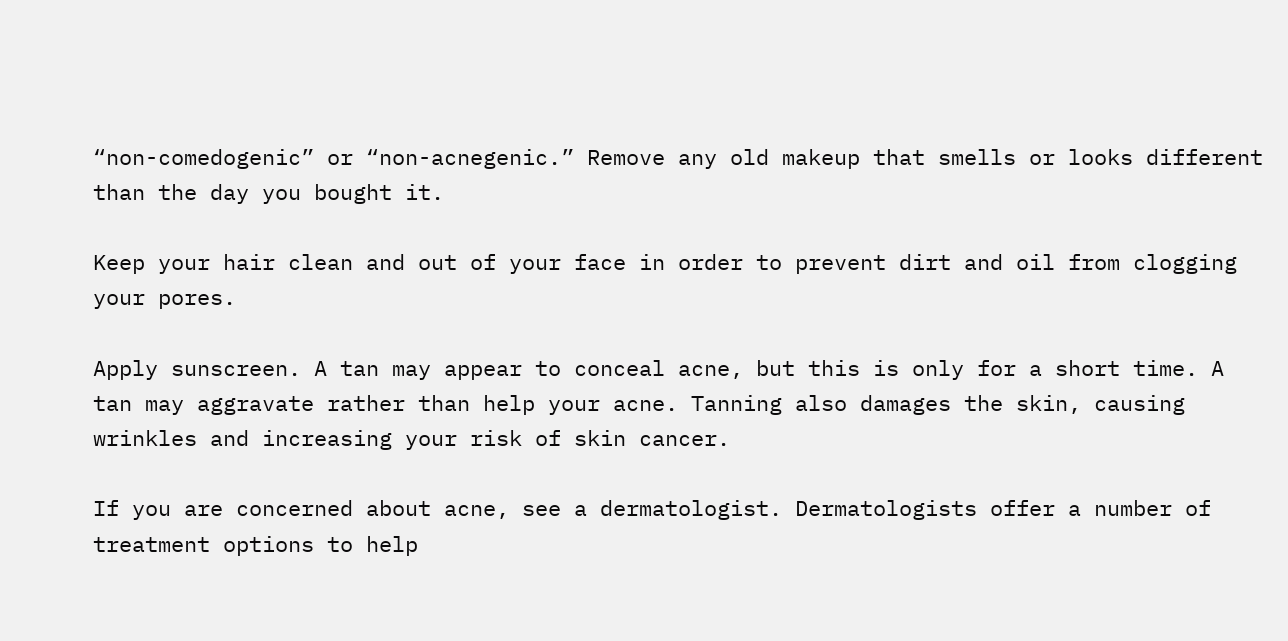“non-comedogenic” or “non-acnegenic.” Remove any old makeup that smells or looks different than the day you bought it.

Keep your hair clean and out of your face in order to prevent dirt and oil from clogging your pores.

Apply sunscreen. A tan may appear to conceal acne, but this is only for a short time. A tan may aggravate rather than help your acne. Tanning also damages the skin, causing wrinkles and increasing your risk of skin cancer.

If you are concerned about acne, see a dermatologist. Dermatologists offer a number of treatment options to help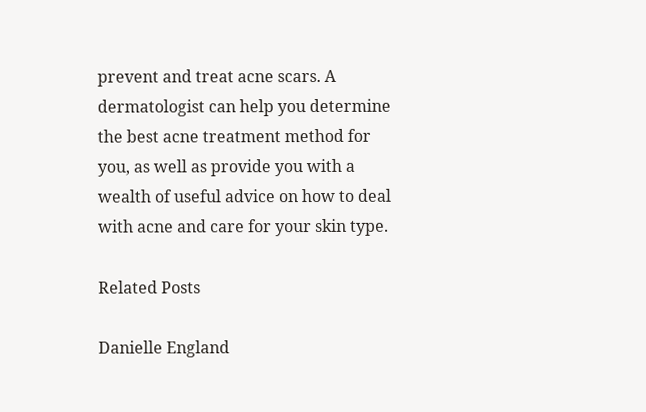prevent and treat acne scars. A dermatologist can help you determine the best acne treatment method for you, as well as provide you with a wealth of useful advice on how to deal with acne and care for your skin type.

Related Posts

Danielle England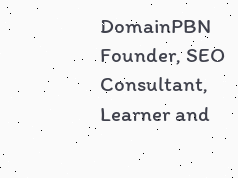DomainPBN Founder, SEO Consultant, Learner and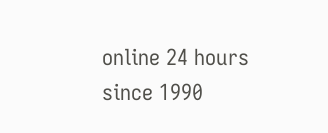online 24 hours since 1990